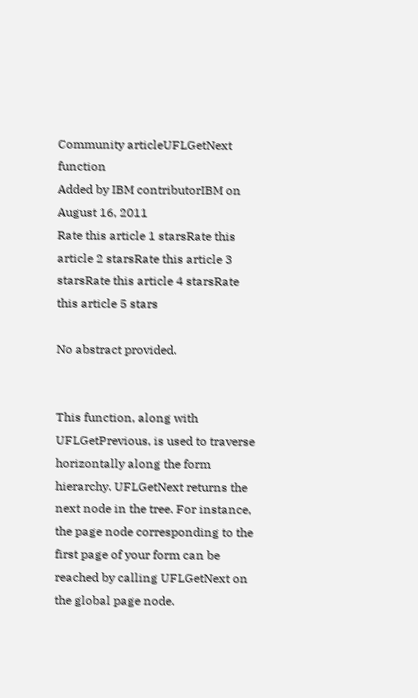Community articleUFLGetNext function
Added by IBM contributorIBM on August 16, 2011
Rate this article 1 starsRate this article 2 starsRate this article 3 starsRate this article 4 starsRate this article 5 stars

No abstract provided.


This function, along with UFLGetPrevious, is used to traverse horizontally along the form hierarchy. UFLGetNext returns the next node in the tree. For instance, the page node corresponding to the first page of your form can be reached by calling UFLGetNext on the global page node.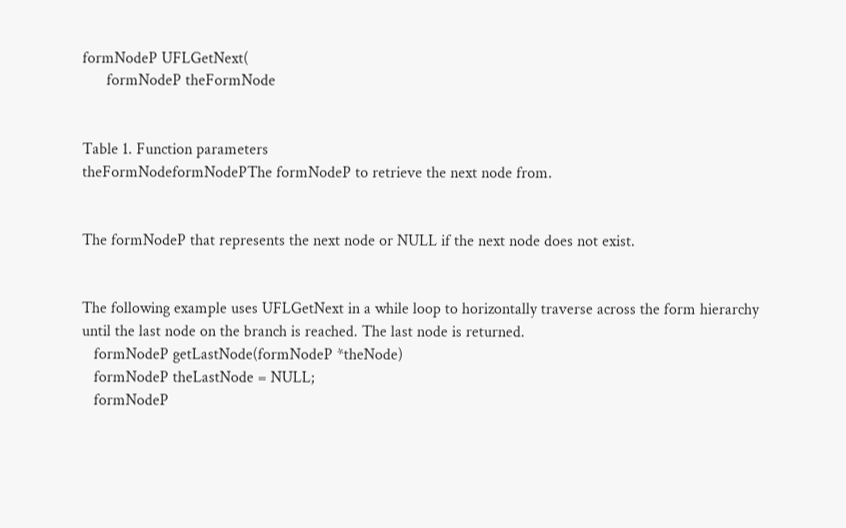formNodeP UFLGetNext(
      formNodeP theFormNode


Table 1. Function parameters
theFormNodeformNodePThe formNodeP to retrieve the next node from.


The formNodeP that represents the next node or NULL if the next node does not exist.


The following example uses UFLGetNext in a while loop to horizontally traverse across the form hierarchy until the last node on the branch is reached. The last node is returned.
   formNodeP getLastNode(formNodeP *theNode)
   formNodeP theLastNode = NULL;
   formNodeP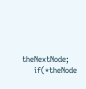theNextNode;
      if(*theNode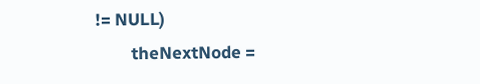!= NULL)
         theNextNode =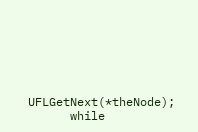UFLGetNext(*theNode);
      while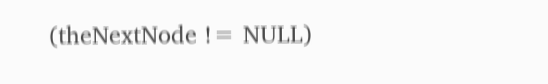(theNextNode != NULL)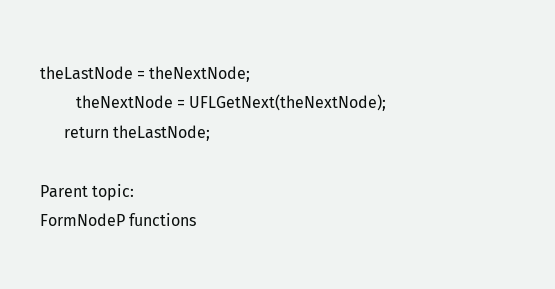theLastNode = theNextNode;
         theNextNode = UFLGetNext(theNextNode);
      return theLastNode;

Parent topic:
FormNodeP functions